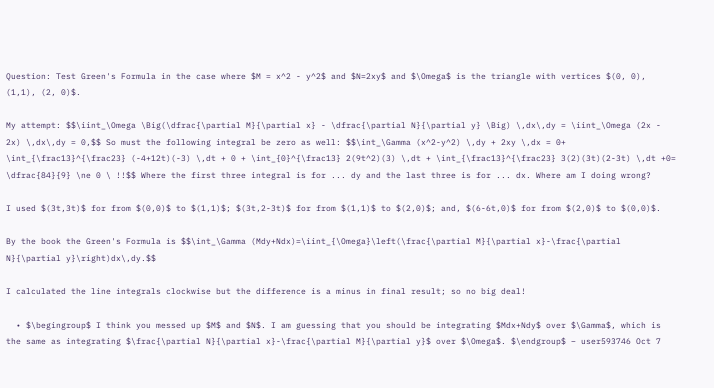Question: Test Green's Formula in the case where $M = x^2 - y^2$ and $N=2xy$ and $\Omega$ is the triangle with vertices $(0, 0), (1,1), (2, 0)$.

My attempt: $$\iint_\Omega \Big(\dfrac{\partial M}{\partial x} - \dfrac{\partial N}{\partial y} \Big) \,dx\,dy = \iint_\Omega (2x - 2x) \,dx\,dy = 0,$$ So must the following integral be zero as well: $$\int_\Gamma (x^2-y^2) \,dy + 2xy \,dx = 0+ \int_{\frac13}^{\frac23} (-4+12t)(-3) \,dt + 0 + \int_{0}^{\frac13} 2(9t^2)(3) \,dt + \int_{\frac13}^{\frac23} 3(2)(3t)(2-3t) \,dt +0= \dfrac{84}{9} \ne 0 \ !!$$ Where the first three integral is for ... dy and the last three is for ... dx. Where am I doing wrong?

I used $(3t,3t)$ for from $(0,0)$ to $(1,1)$; $(3t,2-3t)$ for from $(1,1)$ to $(2,0)$; and, $(6-6t,0)$ for from $(2,0)$ to $(0,0)$.

By the book the Green's Formula is $$\int_\Gamma (Mdy+Ndx)=\iint_{\Omega}\left(\frac{\partial M}{\partial x}-\frac{\partial N}{\partial y}\right)dx\,dy.$$

I calculated the line integrals clockwise but the difference is a minus in final result; so no big deal!

  • $\begingroup$ I think you messed up $M$ and $N$. I am guessing that you should be integrating $Mdx+Ndy$ over $\Gamma$, which is the same as integrating $\frac{\partial N}{\partial x}-\frac{\partial M}{\partial y}$ over $\Omega$. $\endgroup$ – user593746 Oct 7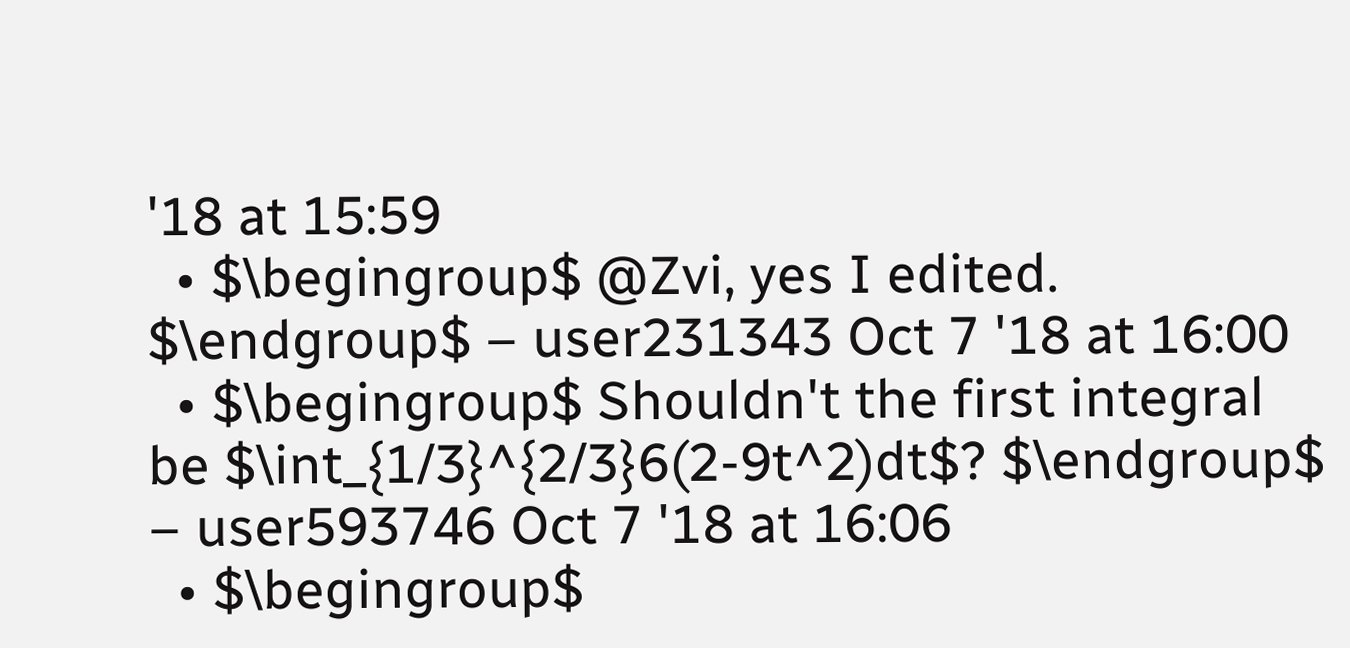'18 at 15:59
  • $\begingroup$ @Zvi, yes I edited. $\endgroup$ – user231343 Oct 7 '18 at 16:00
  • $\begingroup$ Shouldn't the first integral be $\int_{1/3}^{2/3}6(2-9t^2)dt$? $\endgroup$ – user593746 Oct 7 '18 at 16:06
  • $\begingroup$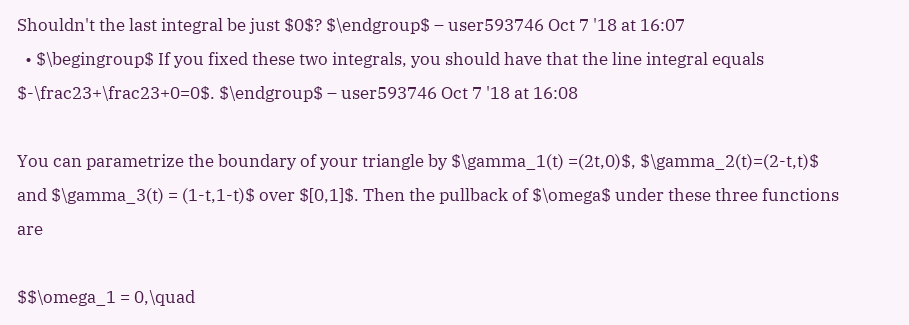Shouldn't the last integral be just $0$? $\endgroup$ – user593746 Oct 7 '18 at 16:07
  • $\begingroup$ If you fixed these two integrals, you should have that the line integral equals $-\frac23+\frac23+0=0$. $\endgroup$ – user593746 Oct 7 '18 at 16:08

You can parametrize the boundary of your triangle by $\gamma_1(t) =(2t,0)$, $\gamma_2(t)=(2-t,t)$ and $\gamma_3(t) = (1-t,1-t)$ over $[0,1]$. Then the pullback of $\omega$ under these three functions are

$$\omega_1 = 0,\quad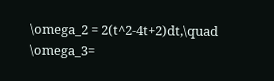\omega_2 = 2(t^2-4t+2)dt,\quad \omega_3=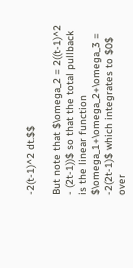-2(t-1)^2 dt.$$

But note that $\omega_2 = 2((t-1)^2 - (2t-1))$ so that the total pullback is the linear function $\omega_1+\omega_2+\omega_3 = -2(2t-1)$ which integrates to $0$ over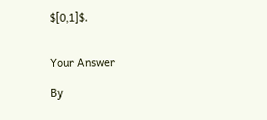$[0,1]$.


Your Answer

By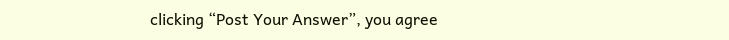clicking “Post Your Answer”, you agree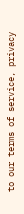to our terms of service, privacy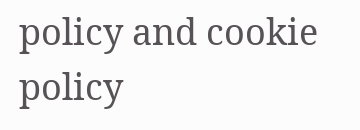policy and cookie policy